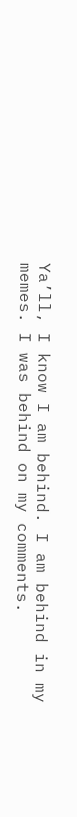Ya’ll, I know I am behind. I am behind in my memes. I was behind on my comments.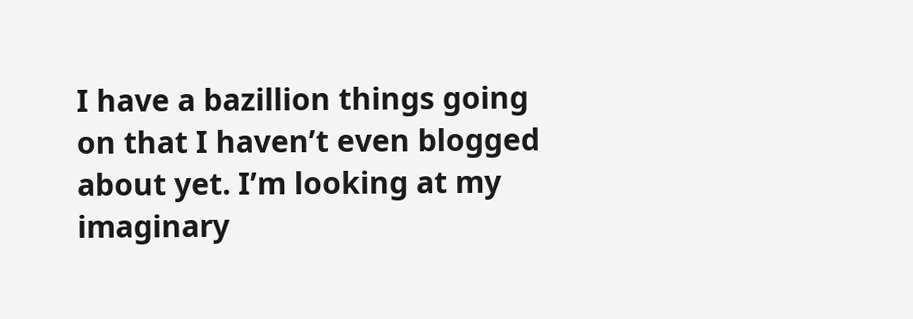I have a bazillion things going on that I haven’t even blogged about yet. I’m looking at my imaginary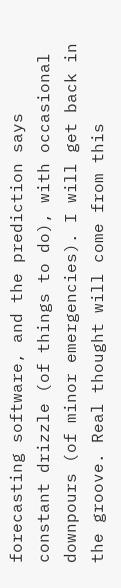forecasting software, and the prediction says constant drizzle (of things to do), with occasional downpours (of minor emergencies). I will get back in the groove. Real thought will come from this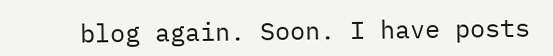blog again. Soon. I have posts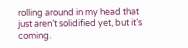rolling around in my head that just aren’t solidified yet, but it’s coming.